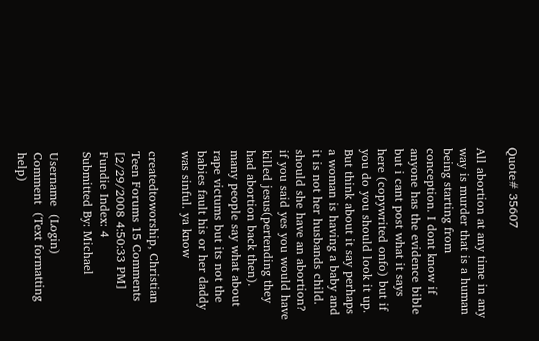Quote# 35607

All abortion at any time in any way is murder that is a human being starting from conception. I dont know if anyone has the evidence bible but i cant post what it says here (copywrited onfo) but if you do you should look it up. But think about it say perhaps a woman is having a baby and it is not her husbands child. should she have an abortion?
if you said yes you would have killed jesus(pertending they had abortion back then).
many people say what about rape victums but its not the babies fault his or her daddy was sinful. ya know

createdtoworship, Christian Teen Forums 15 Comments [2/29/2008 4:50:33 PM]
Fundie Index: 4
Submitted By: Michael

Username  (Login)
Comment  (Text formatting help)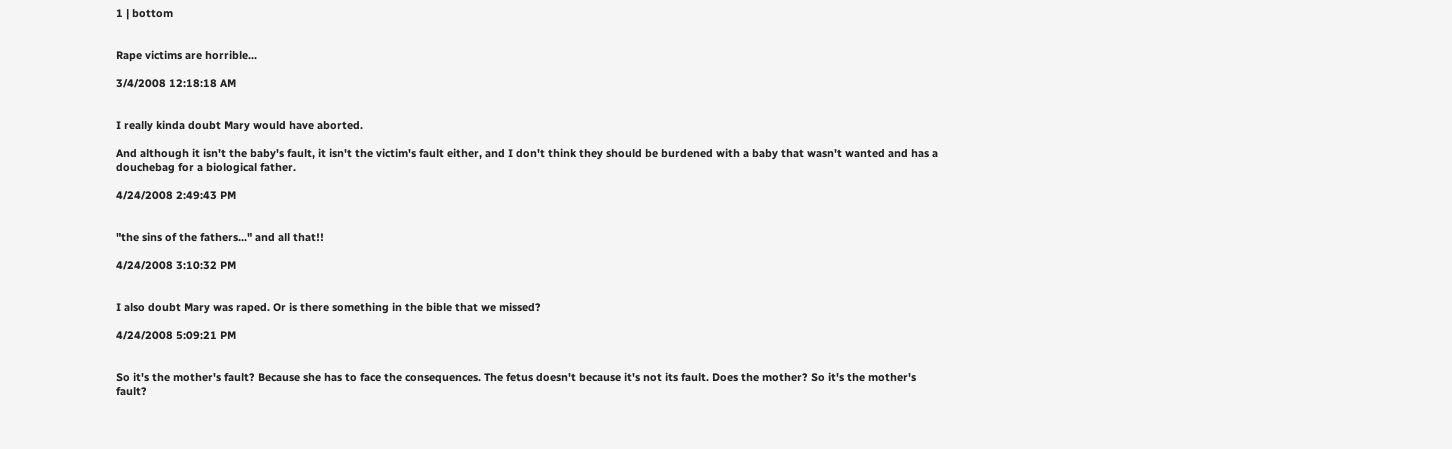1 | bottom


Rape victims are horrible...

3/4/2008 12:18:18 AM


I really kinda doubt Mary would have aborted.

And although it isn't the baby's fault, it isn't the victim's fault either, and I don't think they should be burdened with a baby that wasn't wanted and has a douchebag for a biological father.

4/24/2008 2:49:43 PM


"the sins of the fathers..." and all that!!

4/24/2008 3:10:32 PM


I also doubt Mary was raped. Or is there something in the bible that we missed?

4/24/2008 5:09:21 PM


So it's the mother's fault? Because she has to face the consequences. The fetus doesn't because it's not its fault. Does the mother? So it's the mother's fault?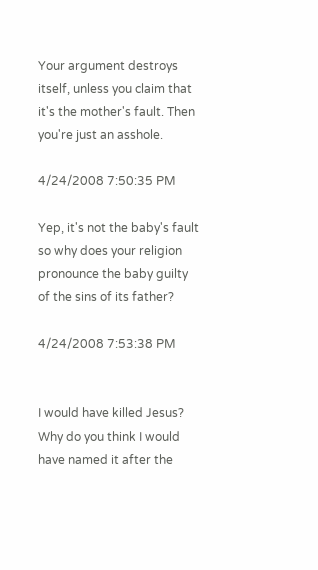Your argument destroys itself, unless you claim that it's the mother's fault. Then you're just an asshole.

4/24/2008 7:50:35 PM

Yep, it's not the baby's fault so why does your religion pronounce the baby guilty of the sins of its father?

4/24/2008 7:53:38 PM


I would have killed Jesus? Why do you think I would have named it after the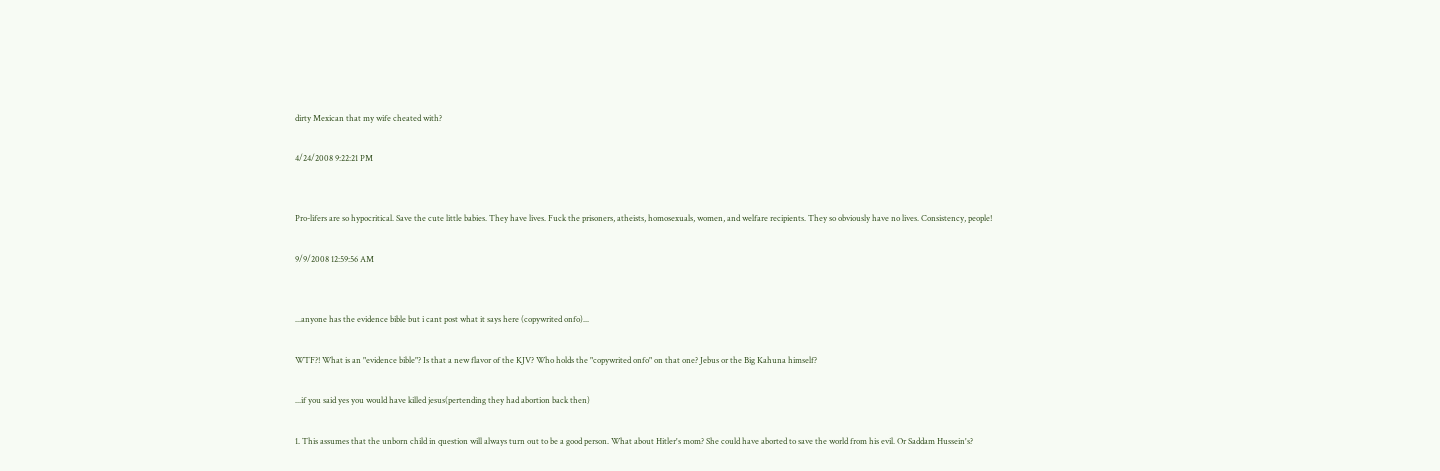dirty Mexican that my wife cheated with?

4/24/2008 9:22:21 PM


Pro-lifers are so hypocritical. Save the cute little babies. They have lives. Fuck the prisoners, atheists, homosexuals, women, and welfare recipients. They so obviously have no lives. Consistency, people!

9/9/2008 12:59:56 AM


...anyone has the evidence bible but i cant post what it says here (copywrited onfo)...

WTF?! What is an "evidence bible"? Is that a new flavor of the KJV? Who holds the "copywrited onfo" on that one? Jebus or the Big Kahuna himself?

...if you said yes you would have killed jesus(pertending they had abortion back then)

1. This assumes that the unborn child in question will always turn out to be a good person. What about Hitler's mom? She could have aborted to save the world from his evil. Or Saddam Hussein's?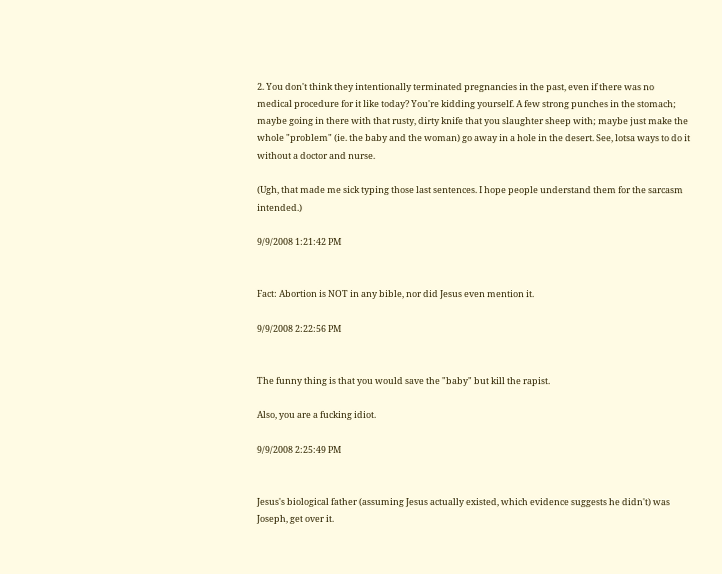2. You don't think they intentionally terminated pregnancies in the past, even if there was no medical procedure for it like today? You're kidding yourself. A few strong punches in the stomach; maybe going in there with that rusty, dirty knife that you slaughter sheep with; maybe just make the whole "problem" (ie. the baby and the woman) go away in a hole in the desert. See, lotsa ways to do it without a doctor and nurse.

(Ugh, that made me sick typing those last sentences. I hope people understand them for the sarcasm intended.)

9/9/2008 1:21:42 PM


Fact: Abortion is NOT in any bible, nor did Jesus even mention it.

9/9/2008 2:22:56 PM


The funny thing is that you would save the "baby" but kill the rapist.

Also, you are a fucking idiot.

9/9/2008 2:25:49 PM


Jesus's biological father (assuming Jesus actually existed, which evidence suggests he didn't) was Joseph, get over it.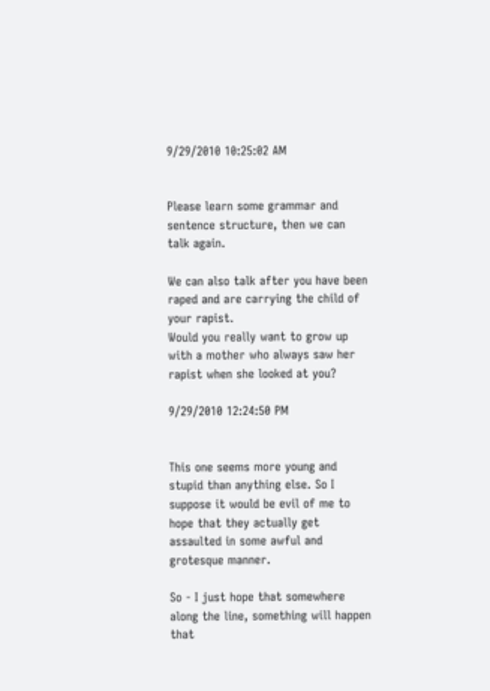9/29/2010 10:25:02 AM


Please learn some grammar and sentence structure, then we can talk again.

We can also talk after you have been raped and are carrying the child of your rapist.
Would you really want to grow up with a mother who always saw her rapist when she looked at you?

9/29/2010 12:24:50 PM


This one seems more young and stupid than anything else. So I suppose it would be evil of me to hope that they actually get assaulted in some awful and grotesque manner.

So - I just hope that somewhere along the line, something will happen that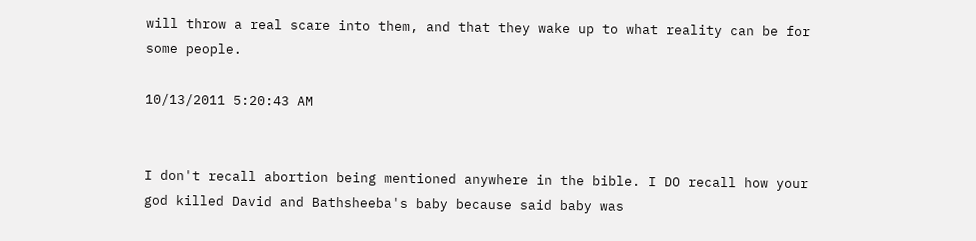will throw a real scare into them, and that they wake up to what reality can be for some people.

10/13/2011 5:20:43 AM


I don't recall abortion being mentioned anywhere in the bible. I DO recall how your god killed David and Bathsheeba's baby because said baby was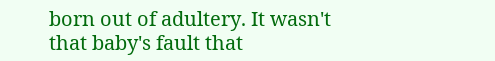born out of adultery. It wasn't that baby's fault that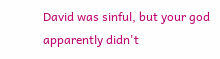David was sinful, but your god apparently didn't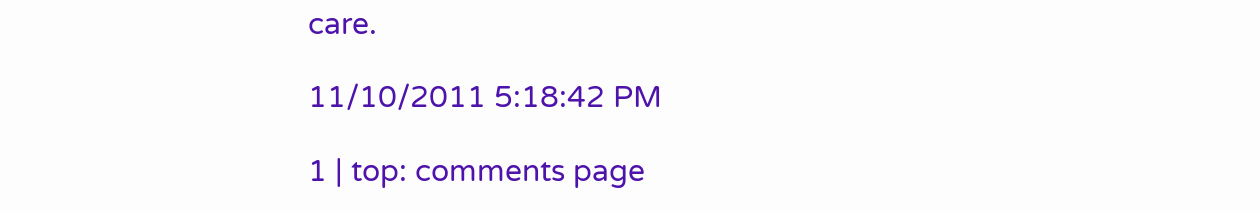care.

11/10/2011 5:18:42 PM

1 | top: comments page